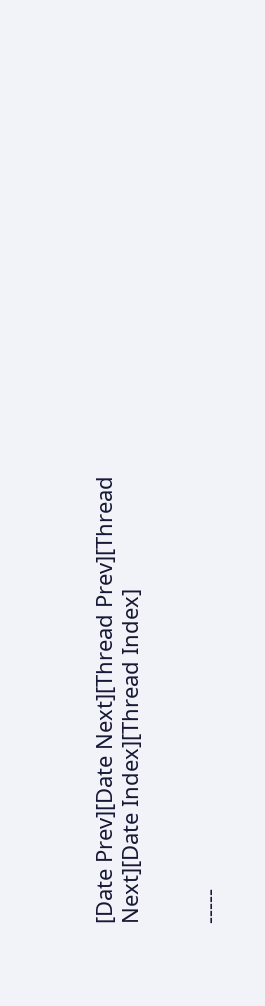[Date Prev][Date Next][Thread Prev][Thread Next][Date Index][Thread Index]


-----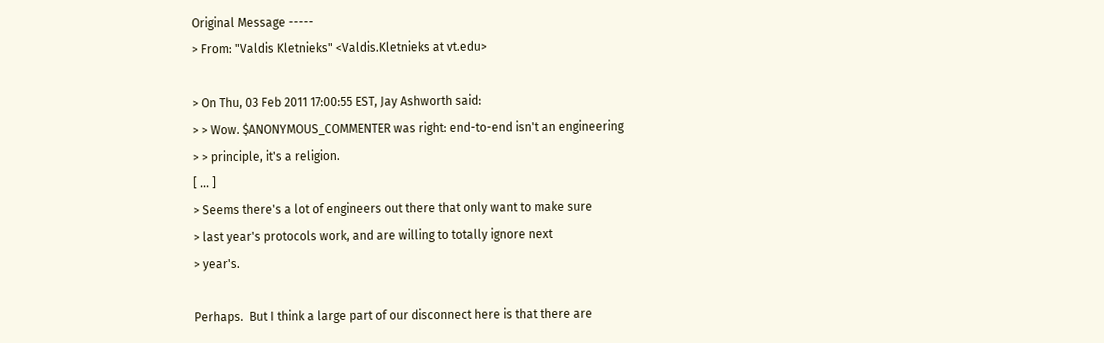Original Message -----
> From: "Valdis Kletnieks" <Valdis.Kletnieks at vt.edu>

> On Thu, 03 Feb 2011 17:00:55 EST, Jay Ashworth said:
> > Wow. $ANONYMOUS_COMMENTER was right: end-to-end isn't an engineering
> > principle, it's a religion.
[ ... ]
> Seems there's a lot of engineers out there that only want to make sure
> last year's protocols work, and are willing to totally ignore next
> year's.

Perhaps.  But I think a large part of our disconnect here is that there are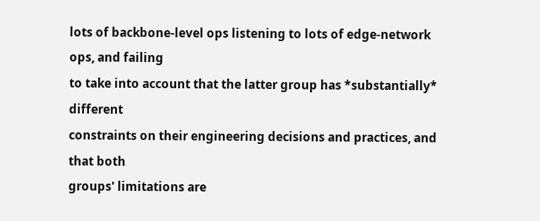lots of backbone-level ops listening to lots of edge-network ops, and failing
to take into account that the latter group has *substantially* different
constraints on their engineering decisions and practices, and that both
groups' limitations are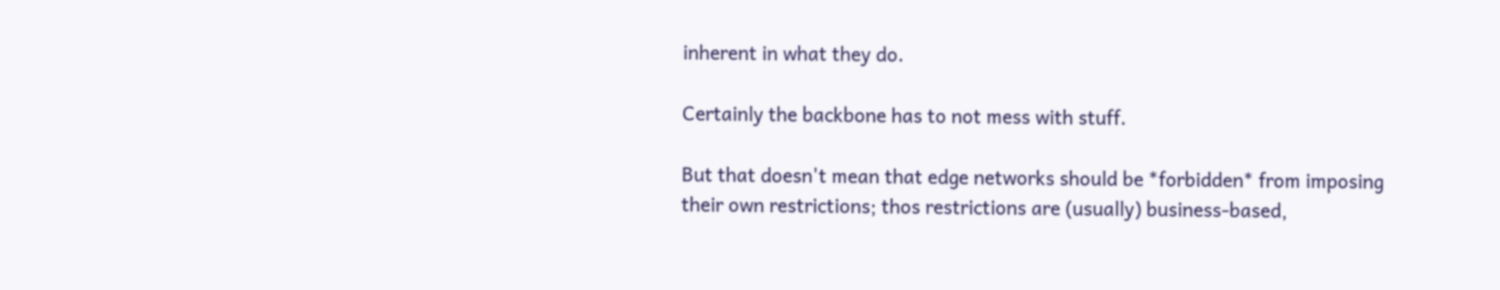inherent in what they do.

Certainly the backbone has to not mess with stuff.

But that doesn't mean that edge networks should be *forbidden* from imposing
their own restrictions; thos restrictions are (usually) business-based,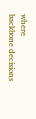where
backbone decisions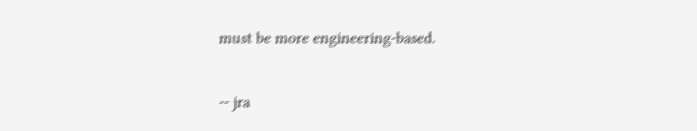must be more engineering-based.

-- jra